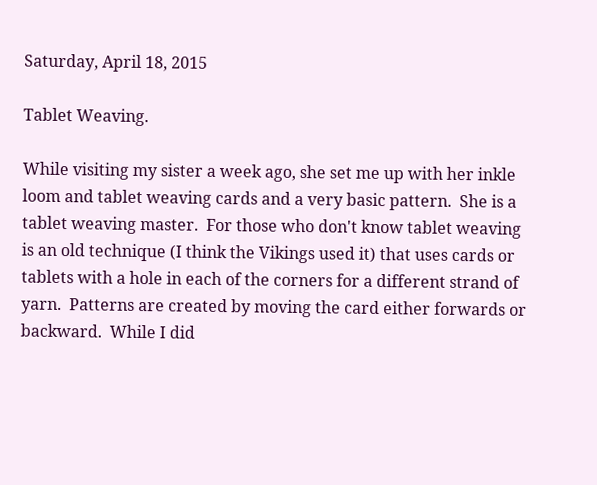Saturday, April 18, 2015

Tablet Weaving.

While visiting my sister a week ago, she set me up with her inkle loom and tablet weaving cards and a very basic pattern.  She is a tablet weaving master.  For those who don't know tablet weaving is an old technique (I think the Vikings used it) that uses cards or tablets with a hole in each of the corners for a different strand of yarn.  Patterns are created by moving the card either forwards or backward.  While I did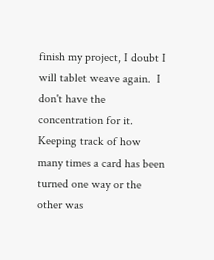finish my project, I doubt I will tablet weave again.  I don't have the concentration for it.  Keeping track of how many times a card has been turned one way or the other was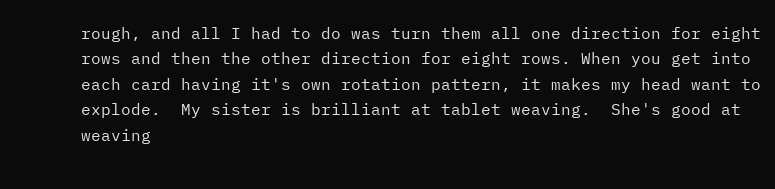rough, and all I had to do was turn them all one direction for eight rows and then the other direction for eight rows. When you get into each card having it's own rotation pattern, it makes my head want to explode.  My sister is brilliant at tablet weaving.  She's good at weaving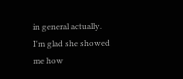in general actually.  I'm glad she showed me how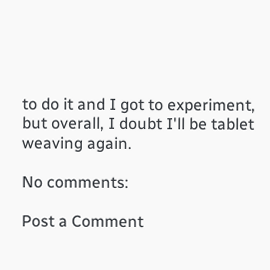to do it and I got to experiment, but overall, I doubt I'll be tablet weaving again.

No comments:

Post a Comment